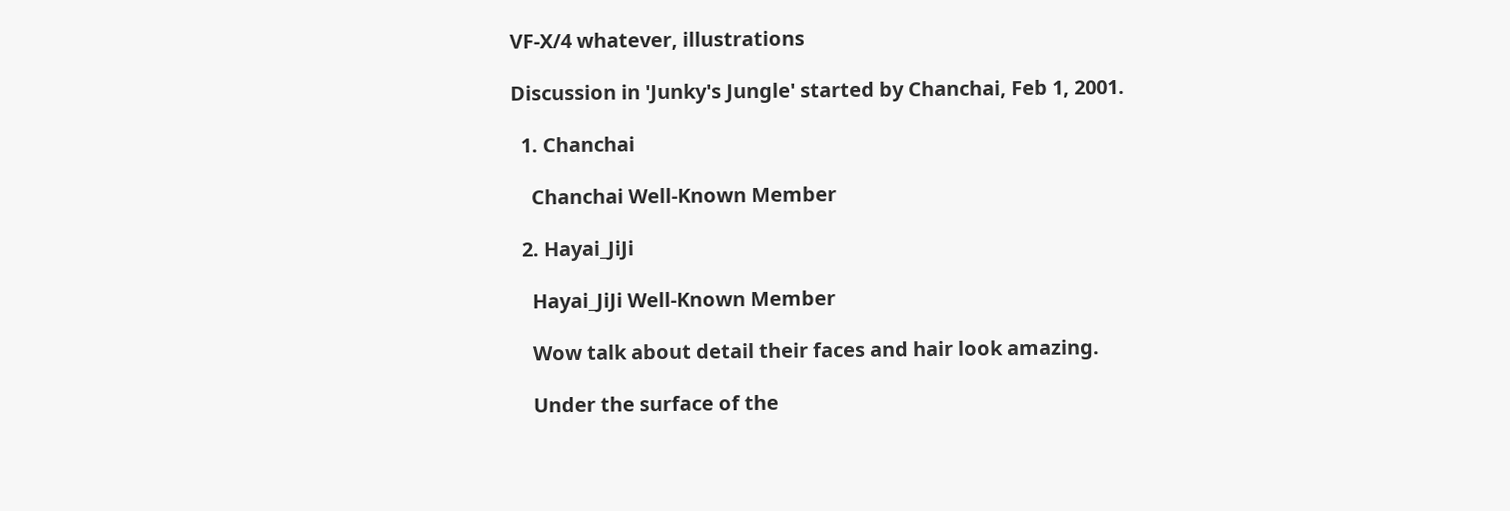VF-X/4 whatever, illustrations

Discussion in 'Junky's Jungle' started by Chanchai, Feb 1, 2001.

  1. Chanchai

    Chanchai Well-Known Member

  2. Hayai_JiJi

    Hayai_JiJi Well-Known Member

    Wow talk about detail their faces and hair look amazing.

    Under the surface of the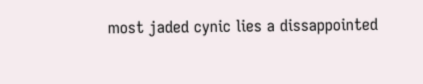most jaded cynic lies a dissappointed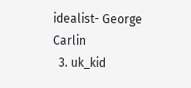idealist- George Carlin
  3. uk_kid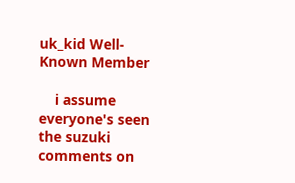uk_kid Well-Known Member

    i assume everyone's seen the suzuki comments on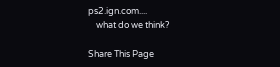ps2.ign.com....
    what do we think?

Share This Page